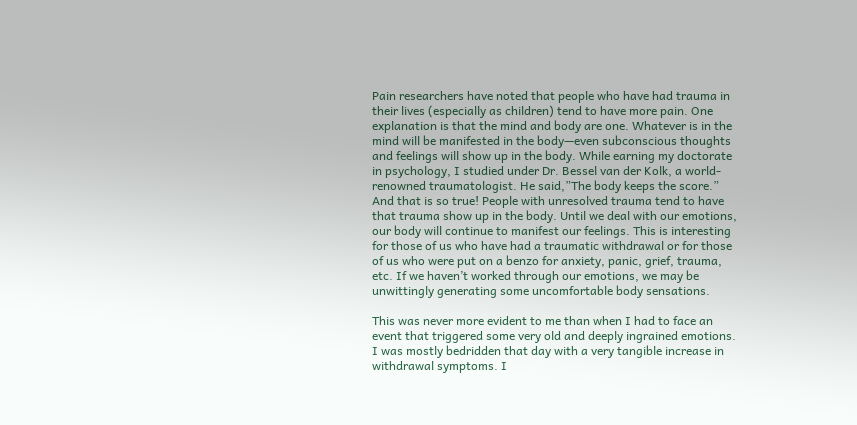Pain researchers have noted that people who have had trauma in their lives (especially as children) tend to have more pain. One explanation is that the mind and body are one. Whatever is in the mind will be manifested in the body—even subconscious thoughts and feelings will show up in the body. While earning my doctorate in psychology, I studied under Dr. Bessel van der Kolk, a world-renowned traumatologist. He said,”The body keeps the score.” And that is so true! People with unresolved trauma tend to have that trauma show up in the body. Until we deal with our emotions, our body will continue to manifest our feelings. This is interesting for those of us who have had a traumatic withdrawal or for those of us who were put on a benzo for anxiety, panic, grief, trauma, etc. If we haven’t worked through our emotions, we may be unwittingly generating some uncomfortable body sensations.

This was never more evident to me than when I had to face an event that triggered some very old and deeply ingrained emotions. I was mostly bedridden that day with a very tangible increase in withdrawal symptoms. I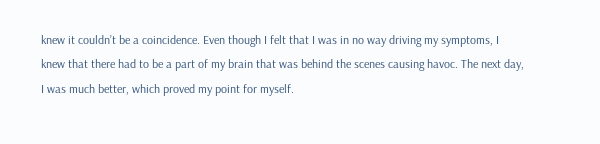knew it couldn’t be a coincidence. Even though I felt that I was in no way driving my symptoms, I knew that there had to be a part of my brain that was behind the scenes causing havoc. The next day, I was much better, which proved my point for myself.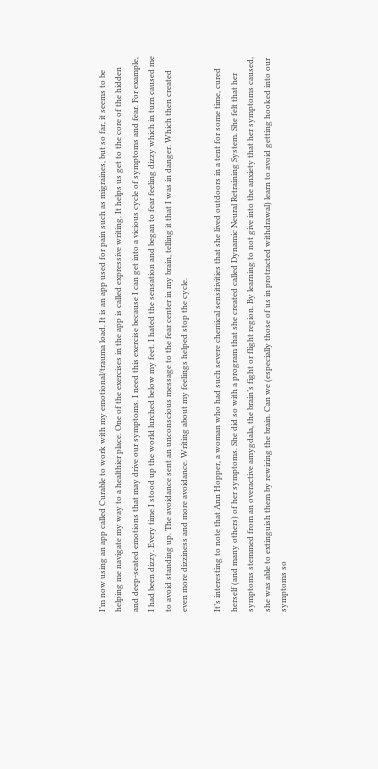I’m now using an app called Curable to work with my emotional/trauma load. It is an app used for pain such as migraines, but so far, it seems to be helping me navigate my way to a healthier place. One of the exercises in the app is called expressive writing. It helps us get to the core of the hidden and deep-seated emotions that may drive our symptoms. I need this exercise because I can get into a vicious cycle of symptoms and fear. For example, I had been dizzy. Every time I stood up the world lurched below my feet. I hated the sensation and began to fear feeling dizzy which in turn caused me to avoid standing up. The avoidance sent an unconscious message to the fear center in my brain, telling it that I was in danger. Which then created even more dizziness and more avoidance. Writing about my feelings helped stop the cycle.

It’s interesting to note that Ann Hopper, a woman who had such severe chemical sensitivities that she lived outdoors in a tent for some time, cured herself (and many others) of her symptoms. She did so with a program that she created called Dynamic Neural Retraining System. She felt that her symptoms stemmed from an overactive amygdala, the brain’s fight or flight region. By learning to not give into the anxiety that her symptoms caused, she was able to extinguish them by rewiring the brain. Can we (especially those of us in protracted withdrawal) learn to avoid getting hooked into our symptoms so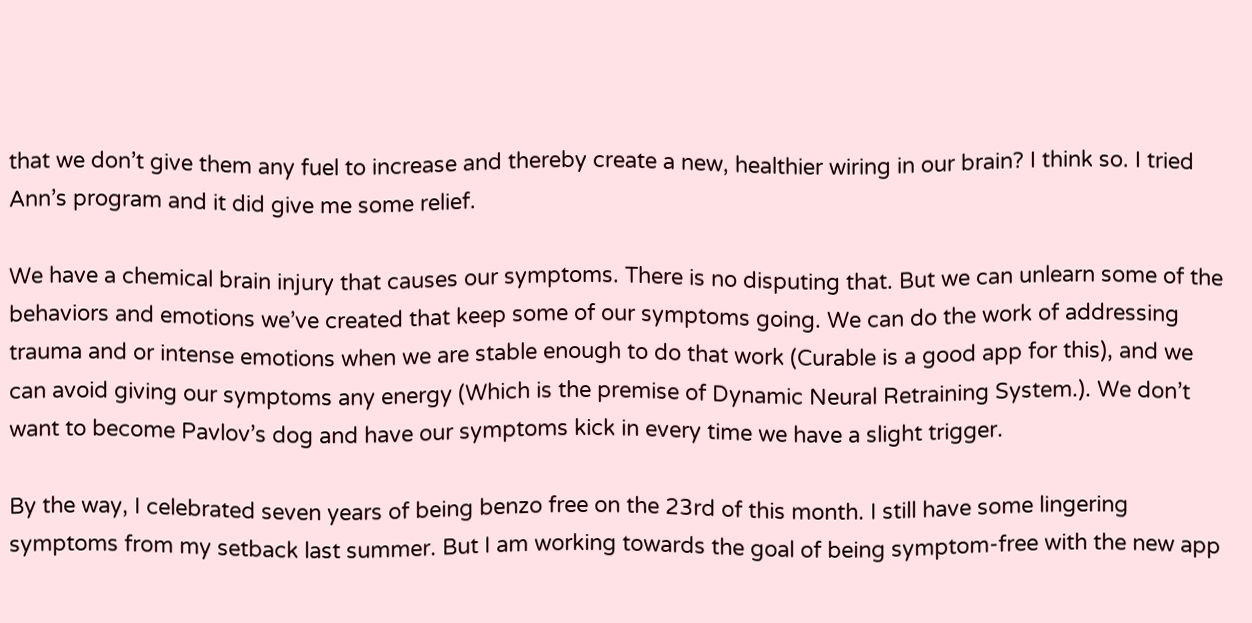that we don’t give them any fuel to increase and thereby create a new, healthier wiring in our brain? I think so. I tried Ann’s program and it did give me some relief.

We have a chemical brain injury that causes our symptoms. There is no disputing that. But we can unlearn some of the behaviors and emotions we’ve created that keep some of our symptoms going. We can do the work of addressing trauma and or intense emotions when we are stable enough to do that work (Curable is a good app for this), and we can avoid giving our symptoms any energy (Which is the premise of Dynamic Neural Retraining System.). We don’t want to become Pavlov’s dog and have our symptoms kick in every time we have a slight trigger.

By the way, I celebrated seven years of being benzo free on the 23rd of this month. I still have some lingering symptoms from my setback last summer. But I am working towards the goal of being symptom-free with the new app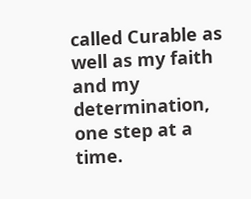called Curable as well as my faith and my determination, one step at a time.